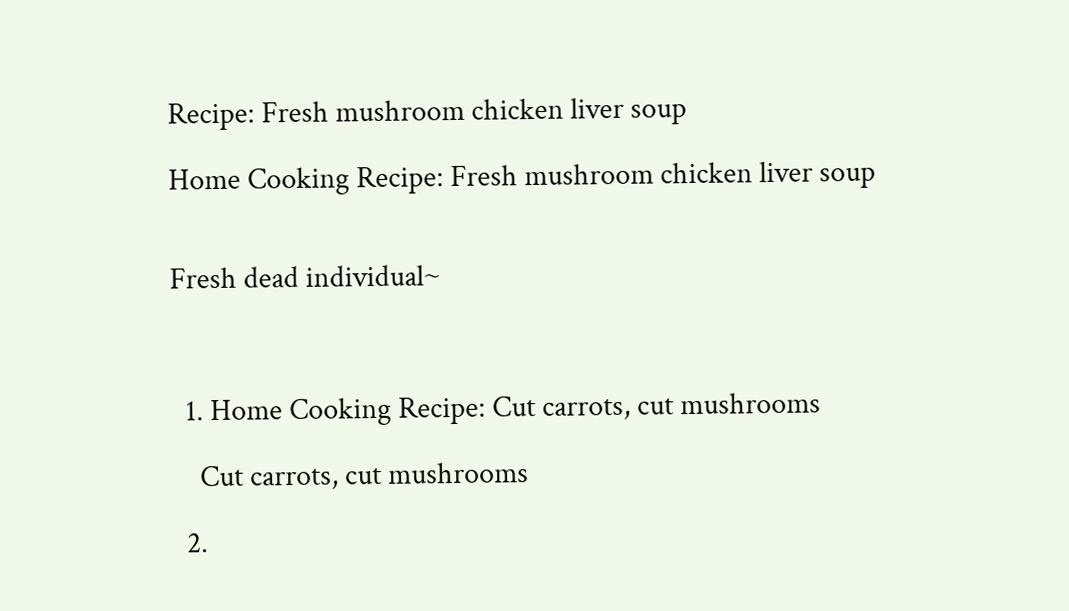Recipe: Fresh mushroom chicken liver soup

Home Cooking Recipe: Fresh mushroom chicken liver soup


Fresh dead individual~



  1. Home Cooking Recipe: Cut carrots, cut mushrooms

    Cut carrots, cut mushrooms

  2.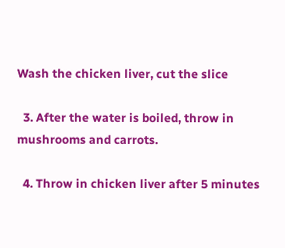Wash the chicken liver, cut the slice

  3. After the water is boiled, throw in mushrooms and carrots.

  4. Throw in chicken liver after 5 minutes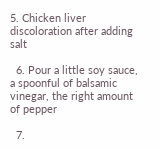5. Chicken liver discoloration after adding salt

  6. Pour a little soy sauce, a spoonful of balsamic vinegar, the right amount of pepper

  7.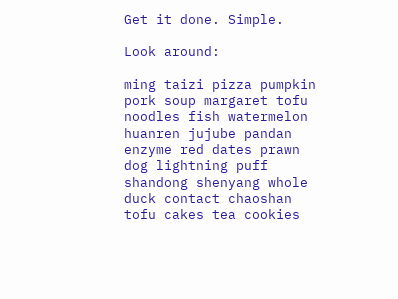Get it done. Simple.

Look around:

ming taizi pizza pumpkin pork soup margaret tofu noodles fish watermelon huanren jujube pandan enzyme red dates prawn dog lightning puff shandong shenyang whole duck contact chaoshan tofu cakes tea cookies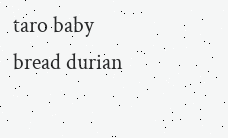taro baby bread durian